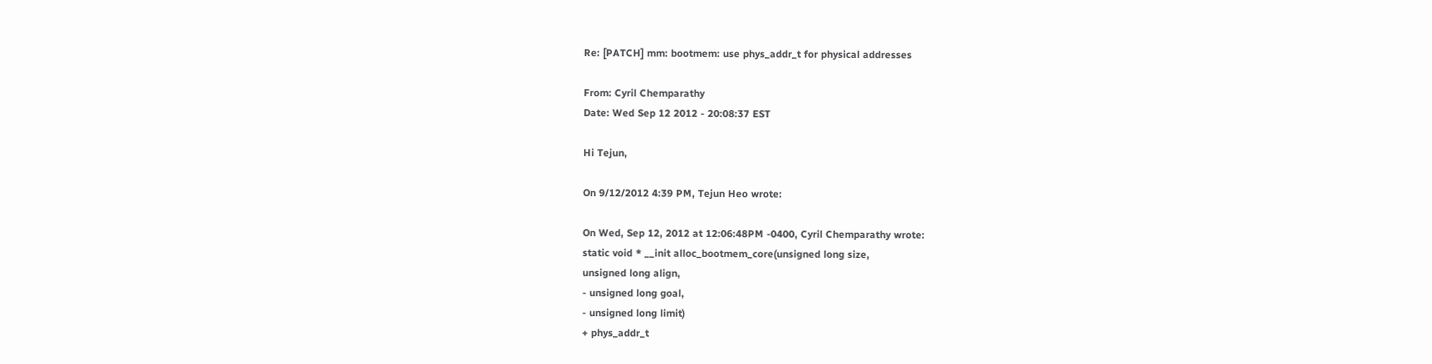Re: [PATCH] mm: bootmem: use phys_addr_t for physical addresses

From: Cyril Chemparathy
Date: Wed Sep 12 2012 - 20:08:37 EST

Hi Tejun,

On 9/12/2012 4:39 PM, Tejun Heo wrote:

On Wed, Sep 12, 2012 at 12:06:48PM -0400, Cyril Chemparathy wrote:
static void * __init alloc_bootmem_core(unsigned long size,
unsigned long align,
- unsigned long goal,
- unsigned long limit)
+ phys_addr_t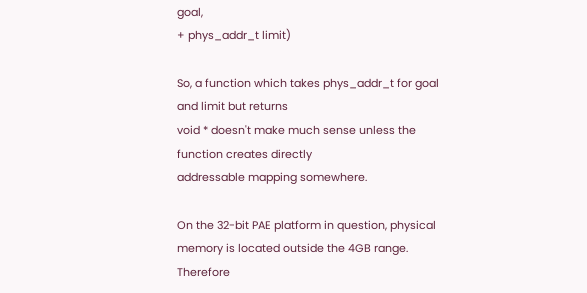goal,
+ phys_addr_t limit)

So, a function which takes phys_addr_t for goal and limit but returns
void * doesn't make much sense unless the function creates directly
addressable mapping somewhere.

On the 32-bit PAE platform in question, physical memory is located outside the 4GB range. Therefore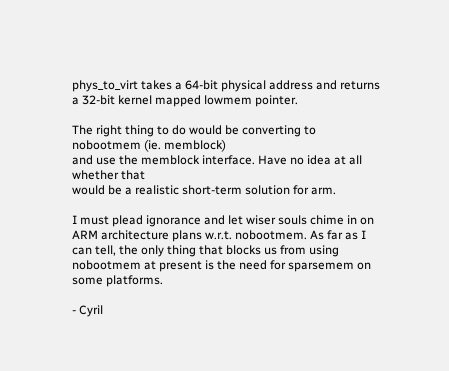phys_to_virt takes a 64-bit physical address and returns a 32-bit kernel mapped lowmem pointer.

The right thing to do would be converting to nobootmem (ie. memblock)
and use the memblock interface. Have no idea at all whether that
would be a realistic short-term solution for arm.

I must plead ignorance and let wiser souls chime in on ARM architecture plans w.r.t. nobootmem. As far as I can tell, the only thing that blocks us from using nobootmem at present is the need for sparsemem on some platforms.

- Cyril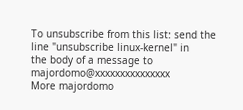To unsubscribe from this list: send the line "unsubscribe linux-kernel" in
the body of a message to majordomo@xxxxxxxxxxxxxxx
More majordomo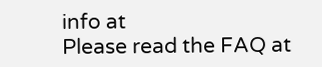info at
Please read the FAQ at